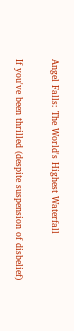Angel Falls: The World's Highest Waterfall

If you've been thrilled (despite suspension of disbelief)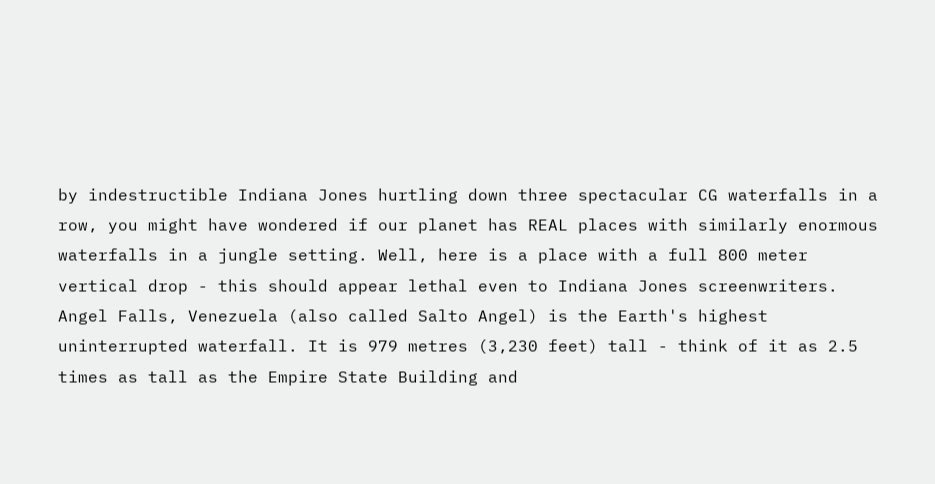by indestructible Indiana Jones hurtling down three spectacular CG waterfalls in a row, you might have wondered if our planet has REAL places with similarly enormous waterfalls in a jungle setting. Well, here is a place with a full 800 meter vertical drop - this should appear lethal even to Indiana Jones screenwriters.
Angel Falls, Venezuela (also called Salto Angel) is the Earth's highest uninterrupted waterfall. It is 979 metres (3,230 feet) tall - think of it as 2.5 times as tall as the Empire State Building and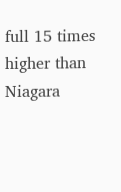full 15 times higher than Niagara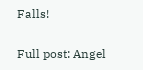Falls!

Full post: Angel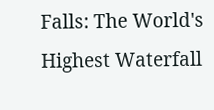Falls: The World's Highest Waterfall